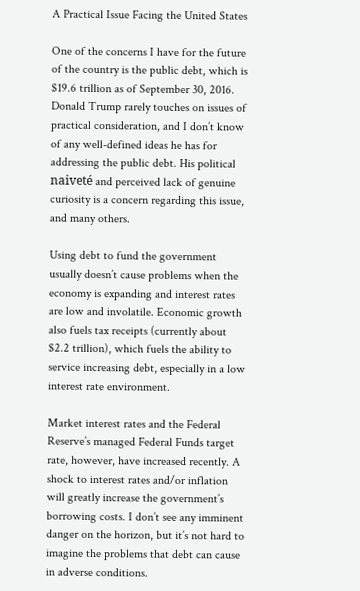A Practical Issue Facing the United States

One of the concerns I have for the future of the country is the public debt, which is $19.6 trillion as of September 30, 2016. Donald Trump rarely touches on issues of practical consideration, and I don’t know of any well-defined ideas he has for addressing the public debt. His political naiveté and perceived lack of genuine curiosity is a concern regarding this issue, and many others.

Using debt to fund the government usually doesn’t cause problems when the economy is expanding and interest rates are low and involatile. Economic growth also fuels tax receipts (currently about $2.2 trillion), which fuels the ability to service increasing debt, especially in a low interest rate environment.

Market interest rates and the Federal Reserve’s managed Federal Funds target rate, however, have increased recently. A shock to interest rates and/or inflation will greatly increase the government’s borrowing costs. I don’t see any imminent danger on the horizon, but it’s not hard to imagine the problems that debt can cause in adverse conditions.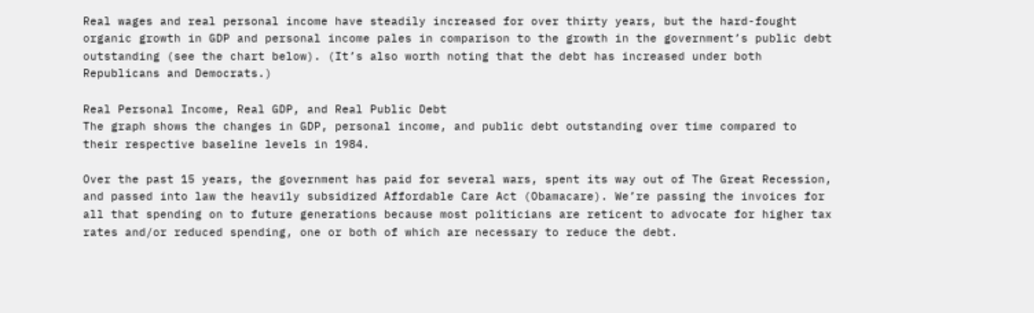Real wages and real personal income have steadily increased for over thirty years, but the hard-fought organic growth in GDP and personal income pales in comparison to the growth in the government’s public debt outstanding (see the chart below). (It’s also worth noting that the debt has increased under both Republicans and Democrats.)

Real Personal Income, Real GDP, and Real Public Debt
The graph shows the changes in GDP, personal income, and public debt outstanding over time compared to their respective baseline levels in 1984.

Over the past 15 years, the government has paid for several wars, spent its way out of The Great Recession, and passed into law the heavily subsidized Affordable Care Act (Obamacare). We’re passing the invoices for all that spending on to future generations because most politicians are reticent to advocate for higher tax rates and/or reduced spending, one or both of which are necessary to reduce the debt.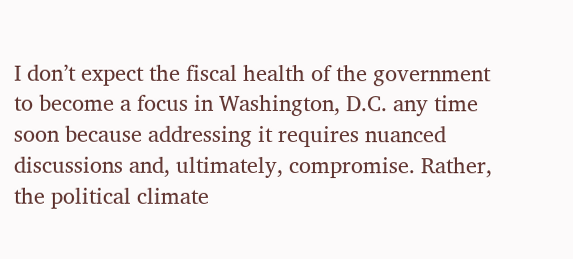I don’t expect the fiscal health of the government to become a focus in Washington, D.C. any time soon because addressing it requires nuanced discussions and, ultimately, compromise. Rather, the political climate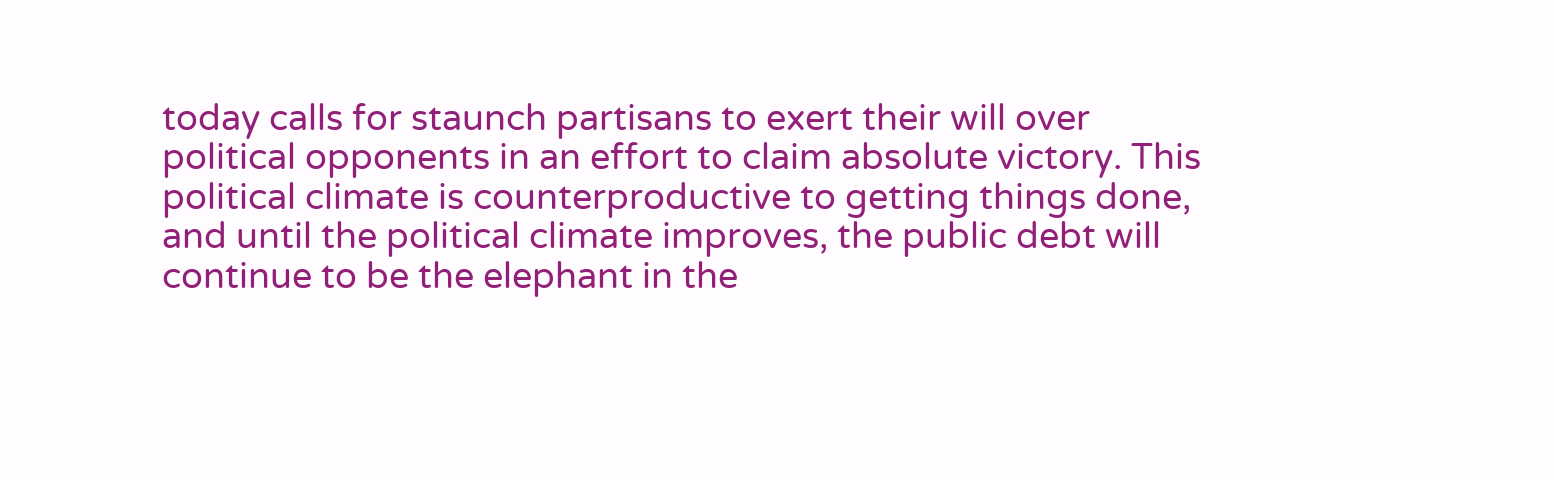today calls for staunch partisans to exert their will over political opponents in an effort to claim absolute victory. This political climate is counterproductive to getting things done, and until the political climate improves, the public debt will continue to be the elephant in the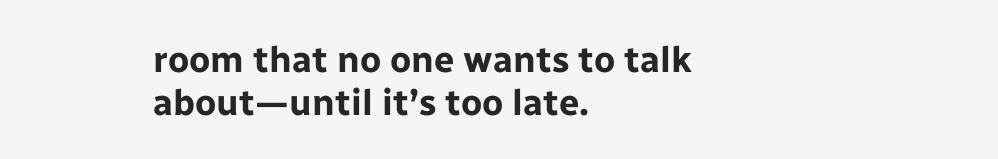room that no one wants to talk about—until it’s too late.